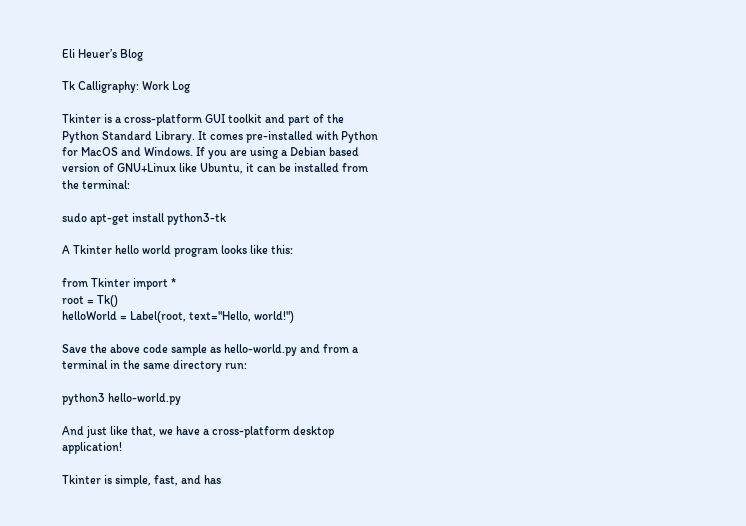Eli Heuer’s Blog

Tk Calligraphy: Work Log

Tkinter is a cross-platform GUI toolkit and part of the Python Standard Library. It comes pre-installed with Python for MacOS and Windows. If you are using a Debian based version of GNU+Linux like Ubuntu, it can be installed from the terminal:

sudo apt-get install python3-tk

A Tkinter hello world program looks like this:

from Tkinter import *
root = Tk()
helloWorld = Label(root, text="Hello, world!")

Save the above code sample as hello-world.py and from a terminal in the same directory run:

python3 hello-world.py

And just like that, we have a cross-platform desktop application!

Tkinter is simple, fast, and has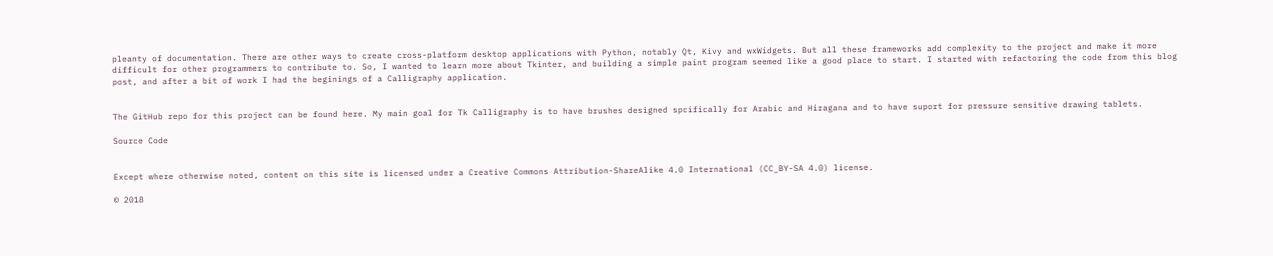pleanty of documentation. There are other ways to create cross-platform desktop applications with Python, notably Qt, Kivy and wxWidgets. But all these frameworks add complexity to the project and make it more difficult for other programmers to contribute to. So, I wanted to learn more about Tkinter, and building a simple paint program seemed like a good place to start. I started with refactoring the code from this blog post, and after a bit of work I had the beginings of a Calligraphy application.


The GitHub repo for this project can be found here. My main goal for Tk Calligraphy is to have brushes designed spcifically for Arabic and Hiragana and to have suport for pressure sensitive drawing tablets.

Source Code


Except where otherwise noted, content on this site is licensed under a Creative Commons Attribution-ShareAlike 4.0 International (CC_BY-SA 4.0) license.

© 2018